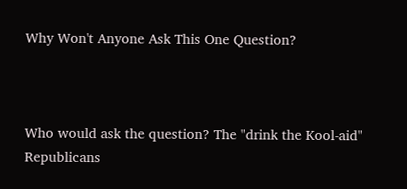Why Won't Anyone Ask This One Question?



Who would ask the question? The "drink the Kool-aid" Republicans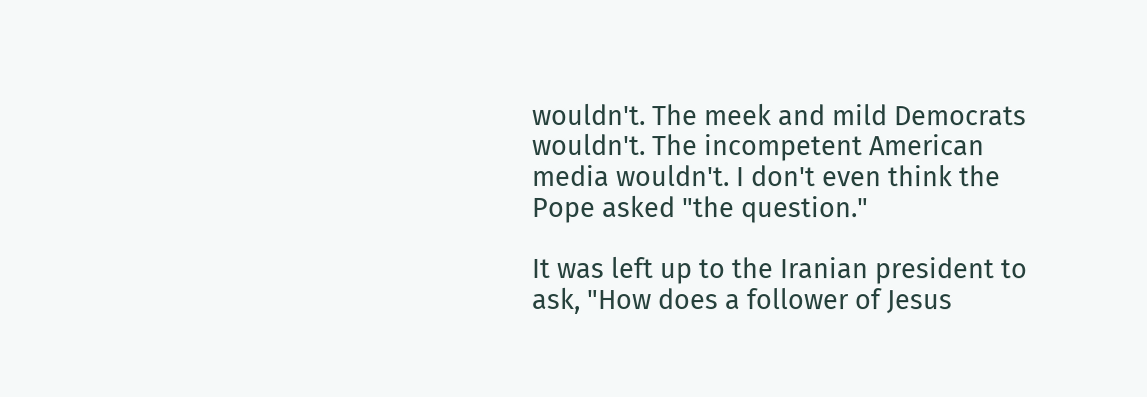wouldn't. The meek and mild Democrats wouldn't. The incompetent American media wouldn't. I don't even think the Pope asked "the question."

It was left up to the Iranian president to ask, "How does a follower of Jesus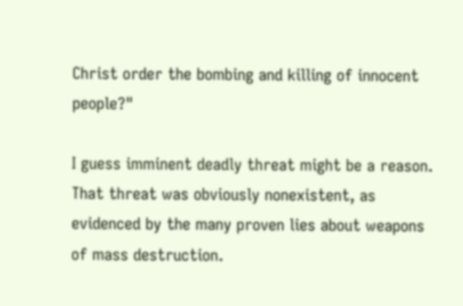Christ order the bombing and killing of innocent people?"

I guess imminent deadly threat might be a reason. That threat was obviously nonexistent, as evidenced by the many proven lies about weapons of mass destruction.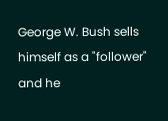George W. Bush sells himself as a "follower" and he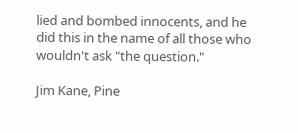lied and bombed innocents, and he did this in the name of all those who wouldn't ask "the question."

Jim Kane, Pine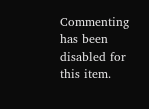Commenting has been disabled for this item.